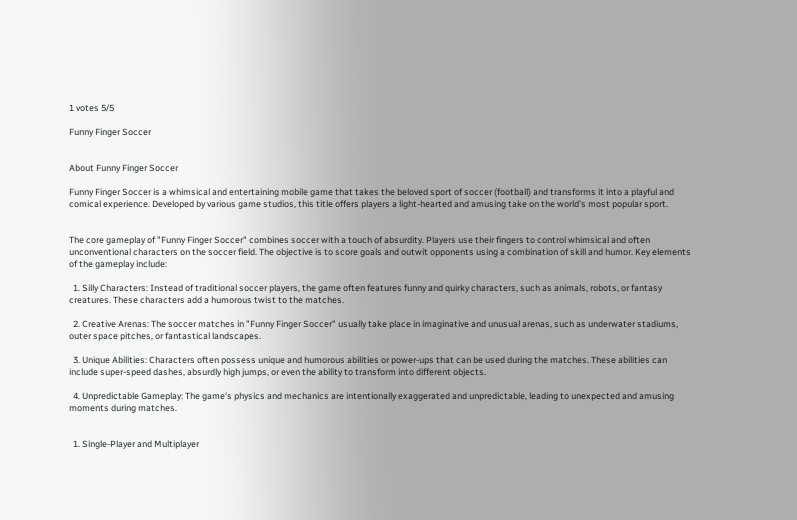1 votes 5/5

Funny Finger Soccer


About Funny Finger Soccer

Funny Finger Soccer is a whimsical and entertaining mobile game that takes the beloved sport of soccer (football) and transforms it into a playful and comical experience. Developed by various game studios, this title offers players a light-hearted and amusing take on the world's most popular sport.


The core gameplay of "Funny Finger Soccer" combines soccer with a touch of absurdity. Players use their fingers to control whimsical and often unconventional characters on the soccer field. The objective is to score goals and outwit opponents using a combination of skill and humor. Key elements of the gameplay include:

  1. Silly Characters: Instead of traditional soccer players, the game often features funny and quirky characters, such as animals, robots, or fantasy creatures. These characters add a humorous twist to the matches.

  2. Creative Arenas: The soccer matches in "Funny Finger Soccer" usually take place in imaginative and unusual arenas, such as underwater stadiums, outer space pitches, or fantastical landscapes.

  3. Unique Abilities: Characters often possess unique and humorous abilities or power-ups that can be used during the matches. These abilities can include super-speed dashes, absurdly high jumps, or even the ability to transform into different objects.

  4. Unpredictable Gameplay: The game's physics and mechanics are intentionally exaggerated and unpredictable, leading to unexpected and amusing moments during matches.


  1. Single-Player and Multiplayer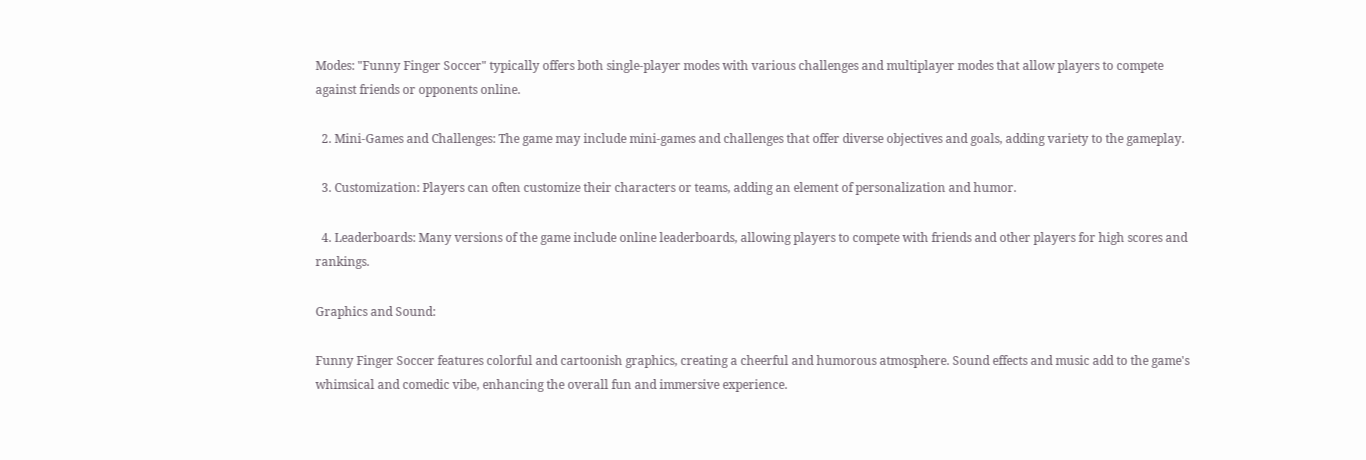Modes: "Funny Finger Soccer" typically offers both single-player modes with various challenges and multiplayer modes that allow players to compete against friends or opponents online.

  2. Mini-Games and Challenges: The game may include mini-games and challenges that offer diverse objectives and goals, adding variety to the gameplay.

  3. Customization: Players can often customize their characters or teams, adding an element of personalization and humor.

  4. Leaderboards: Many versions of the game include online leaderboards, allowing players to compete with friends and other players for high scores and rankings.

Graphics and Sound:

Funny Finger Soccer features colorful and cartoonish graphics, creating a cheerful and humorous atmosphere. Sound effects and music add to the game's whimsical and comedic vibe, enhancing the overall fun and immersive experience.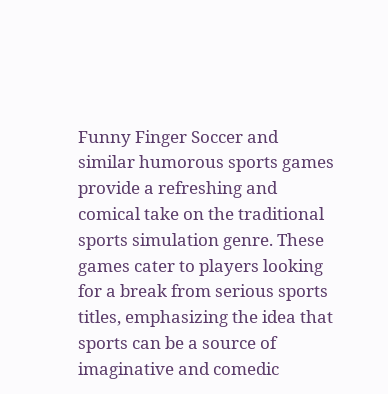Funny Finger Soccer and similar humorous sports games provide a refreshing and comical take on the traditional sports simulation genre. These games cater to players looking for a break from serious sports titles, emphasizing the idea that sports can be a source of imaginative and comedic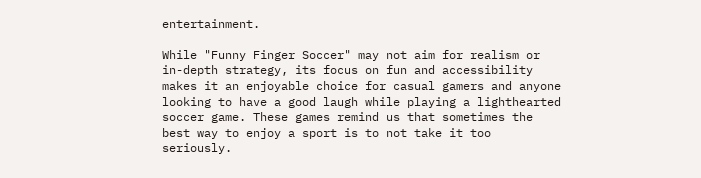entertainment.

While "Funny Finger Soccer" may not aim for realism or in-depth strategy, its focus on fun and accessibility makes it an enjoyable choice for casual gamers and anyone looking to have a good laugh while playing a lighthearted soccer game. These games remind us that sometimes the best way to enjoy a sport is to not take it too seriously.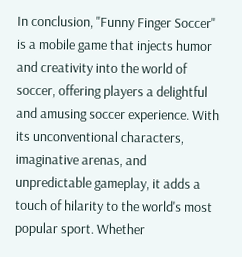In conclusion, "Funny Finger Soccer" is a mobile game that injects humor and creativity into the world of soccer, offering players a delightful and amusing soccer experience. With its unconventional characters, imaginative arenas, and unpredictable gameplay, it adds a touch of hilarity to the world's most popular sport. Whether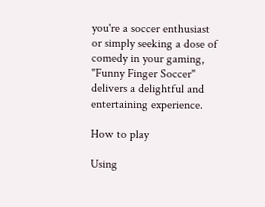you're a soccer enthusiast or simply seeking a dose of comedy in your gaming, "Funny Finger Soccer" delivers a delightful and entertaining experience.

How to play

Using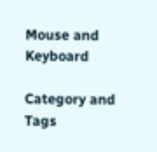Mouse and Keyboard

Category and Tags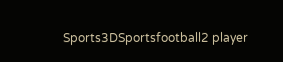Sports3DSportsfootball2 player